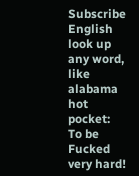Subscribe English
look up any word, like alabama hot pocket:
To be Fucked very hard!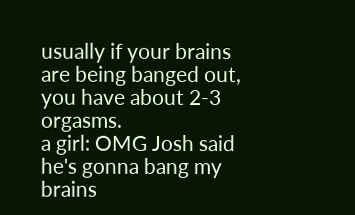usually if your brains are being banged out, you have about 2-3 orgasms.
a girl: OMG Josh said he's gonna bang my brains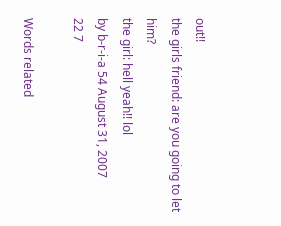out!!
the girls friend: are you going to let him?
the girl: hell yeah!! lol
by b-r-i-a 54 August 31, 2007
22 7

Words related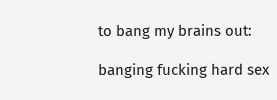to bang my brains out:

banging fucking hard sex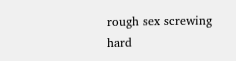rough sex screwing hard